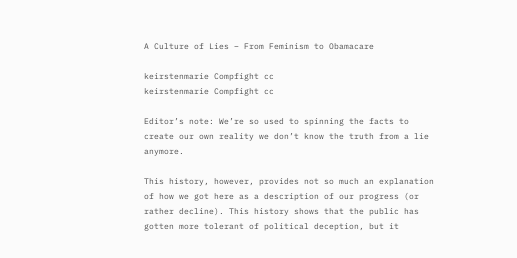A Culture of Lies – From Feminism to Obamacare

keirstenmarie Compfight cc
keirstenmarie Compfight cc

Editor’s note: We’re so used to spinning the facts to create our own reality we don’t know the truth from a lie anymore.

This history, however, provides not so much an explanation of how we got here as a description of our progress (or rather decline). This history shows that the public has gotten more tolerant of political deception, but it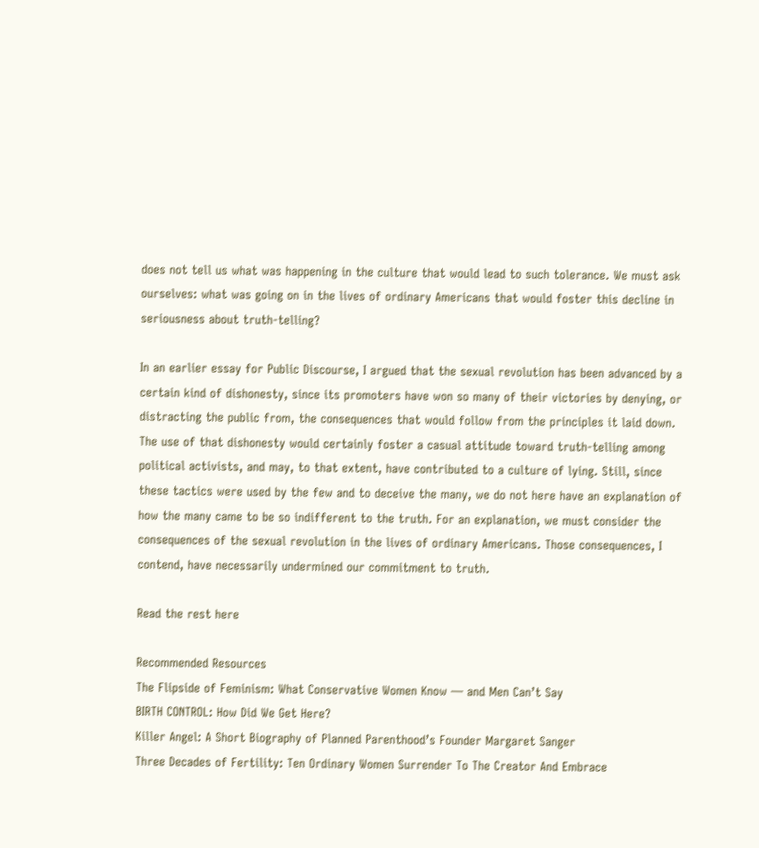does not tell us what was happening in the culture that would lead to such tolerance. We must ask ourselves: what was going on in the lives of ordinary Americans that would foster this decline in seriousness about truth-telling?

In an earlier essay for Public Discourse, I argued that the sexual revolution has been advanced by a certain kind of dishonesty, since its promoters have won so many of their victories by denying, or distracting the public from, the consequences that would follow from the principles it laid down. The use of that dishonesty would certainly foster a casual attitude toward truth-telling among political activists, and may, to that extent, have contributed to a culture of lying. Still, since these tactics were used by the few and to deceive the many, we do not here have an explanation of how the many came to be so indifferent to the truth. For an explanation, we must consider the consequences of the sexual revolution in the lives of ordinary Americans. Those consequences, I contend, have necessarily undermined our commitment to truth.

Read the rest here

Recommended Resources
The Flipside of Feminism: What Conservative Women Know — and Men Can’t Say
BIRTH CONTROL: How Did We Get Here?
Killer Angel: A Short Biography of Planned Parenthood’s Founder Margaret Sanger
Three Decades of Fertility: Ten Ordinary Women Surrender To The Creator And Embrace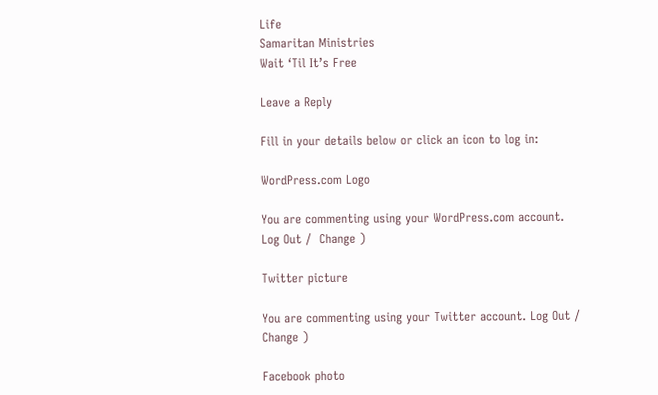Life
Samaritan Ministries
Wait ‘Til It’s Free

Leave a Reply

Fill in your details below or click an icon to log in:

WordPress.com Logo

You are commenting using your WordPress.com account. Log Out /  Change )

Twitter picture

You are commenting using your Twitter account. Log Out /  Change )

Facebook photo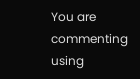You are commenting using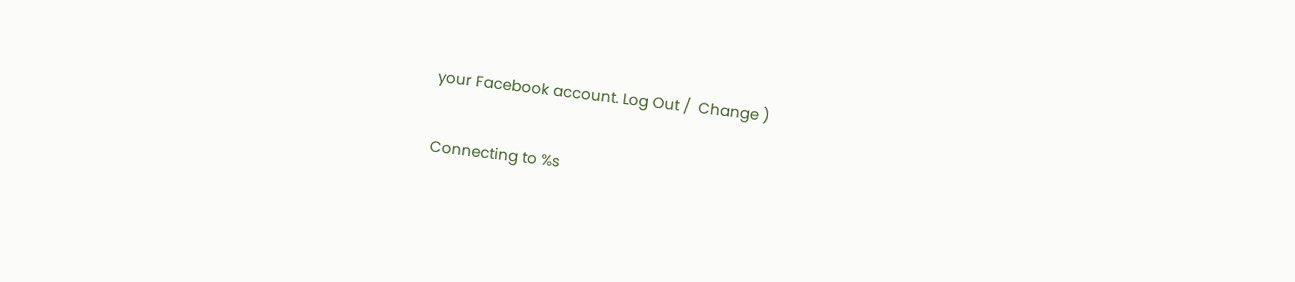your Facebook account. Log Out /  Change )

Connecting to %s